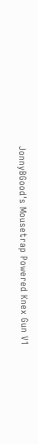JonnyBGood's Mousetrap Powered Knex Gun V1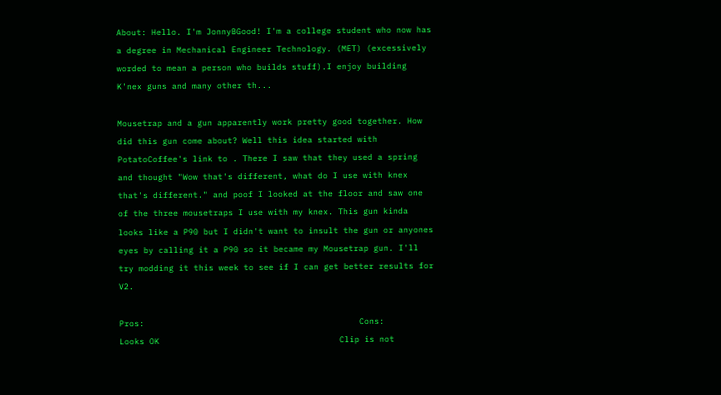About: Hello. I'm JonnyBGood! I'm a college student who now has a degree in Mechanical Engineer Technology. (MET) (excessively worded to mean a person who builds stuff).I enjoy building K'nex guns and many other th...

Mousetrap and a gun apparently work pretty good together. How did this gun come about? Well this idea started with PotatoCoffee's link to . There I saw that they used a spring and thought "Wow that's different, what do I use with knex that's different." and poof I looked at the floor and saw one of the three mousetraps I use with my knex. This gun kinda looks like a P90 but I didn't want to insult the gun or anyones eyes by calling it a P90 so it became my Mousetrap gun. I'll try modding it this week to see if I can get better results for V2.

Pros:                                           Cons:
Looks OK                                    Clip is not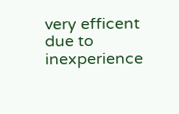very efficent due to inexperience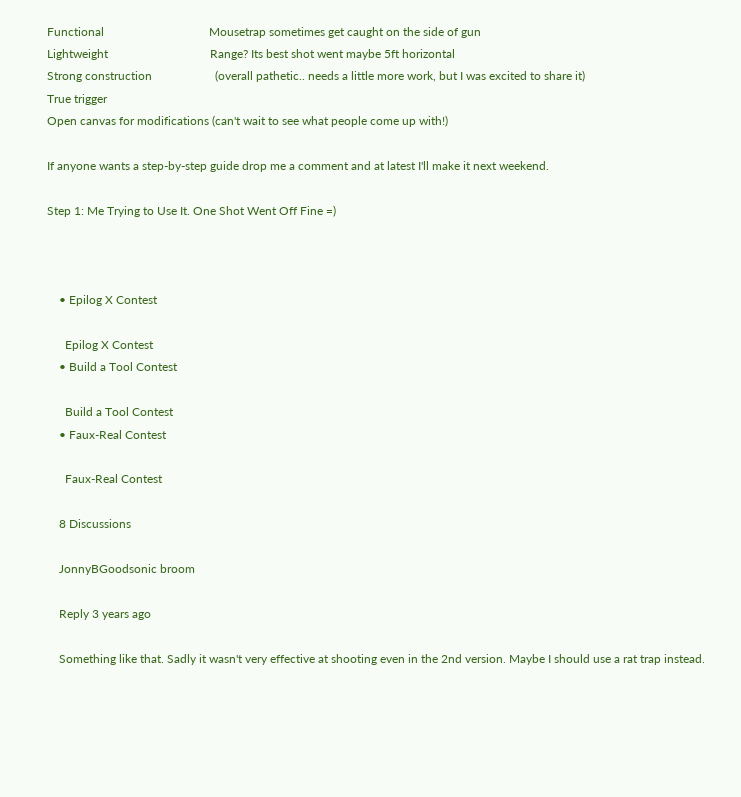Functional                                   Mousetrap sometimes get caught on the side of gun
Lightweight                                  Range? Its best shot went maybe 5ft horizontal
Strong construction                     (overall pathetic.. needs a little more work, but I was excited to share it)
True trigger
Open canvas for modifications (can't wait to see what people come up with!)

If anyone wants a step-by-step guide drop me a comment and at latest I'll make it next weekend.

Step 1: Me Trying to Use It. One Shot Went Off Fine =)



    • Epilog X Contest

      Epilog X Contest
    • Build a Tool Contest

      Build a Tool Contest
    • Faux-Real Contest

      Faux-Real Contest

    8 Discussions

    JonnyBGoodsonic broom

    Reply 3 years ago

    Something like that. Sadly it wasn't very effective at shooting even in the 2nd version. Maybe I should use a rat trap instead.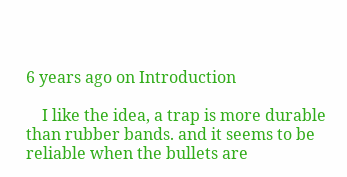6 years ago on Introduction

    I like the idea, a trap is more durable than rubber bands. and it seems to be reliable when the bullets are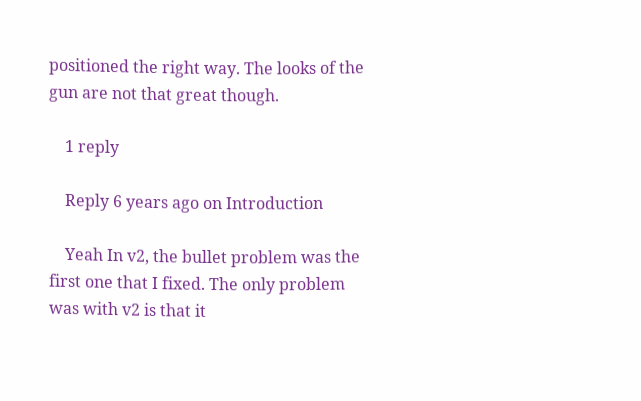positioned the right way. The looks of the gun are not that great though.

    1 reply

    Reply 6 years ago on Introduction

    Yeah In v2, the bullet problem was the first one that I fixed. The only problem was with v2 is that it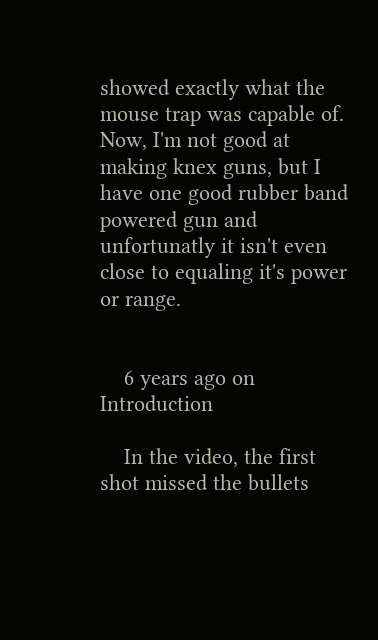showed exactly what the mouse trap was capable of. Now, I'm not good at making knex guns, but I have one good rubber band powered gun and unfortunatly it isn't even close to equaling it's power or range.


    6 years ago on Introduction

    In the video, the first shot missed the bullets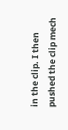in the clip. I then pushed the clip mech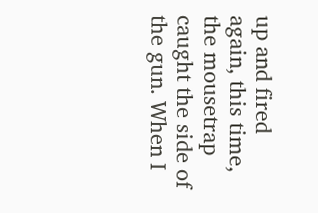up and fired again, this time, the mousetrap caught the side of the gun. When I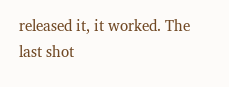released it, it worked. The last shot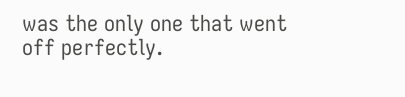was the only one that went off perfectly.